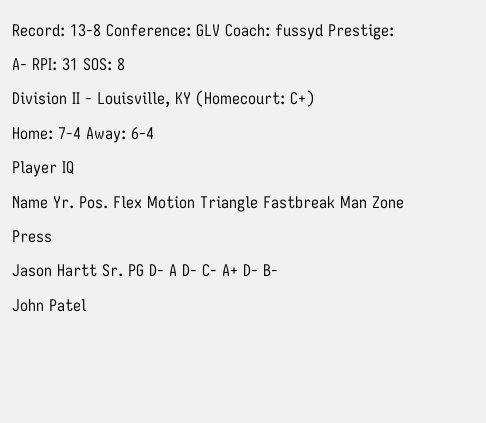Record: 13-8 Conference: GLV Coach: fussyd Prestige: A- RPI: 31 SOS: 8
Division II - Louisville, KY (Homecourt: C+)
Home: 7-4 Away: 6-4
Player IQ
Name Yr. Pos. Flex Motion Triangle Fastbreak Man Zone Press
Jason Hartt Sr. PG D- A D- C- A+ D- B-
John Patel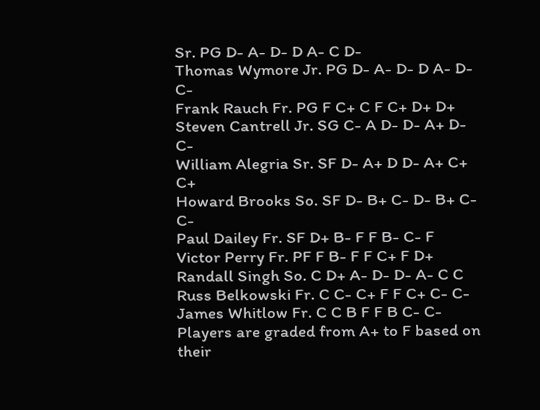Sr. PG D- A- D- D A- C D-
Thomas Wymore Jr. PG D- A- D- D A- D- C-
Frank Rauch Fr. PG F C+ C F C+ D+ D+
Steven Cantrell Jr. SG C- A D- D- A+ D- C-
William Alegria Sr. SF D- A+ D D- A+ C+ C+
Howard Brooks So. SF D- B+ C- D- B+ C- C-
Paul Dailey Fr. SF D+ B- F F B- C- F
Victor Perry Fr. PF F B- F F C+ F D+
Randall Singh So. C D+ A- D- D- A- C C
Russ Belkowski Fr. C C- C+ F F C+ C- C-
James Whitlow Fr. C C B F F B C- C-
Players are graded from A+ to F based on their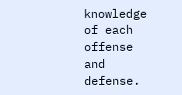knowledge of each offense and defense.